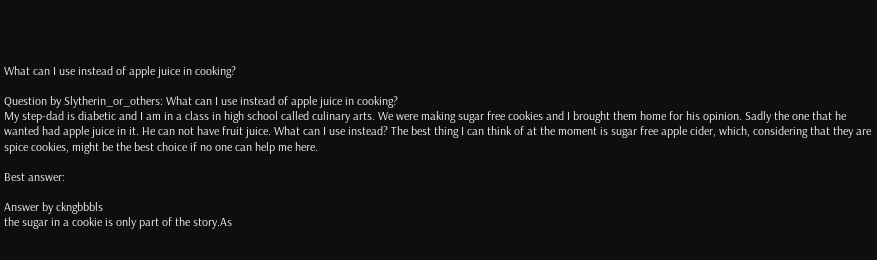What can I use instead of apple juice in cooking?

Question by Slytherin_or_others: What can I use instead of apple juice in cooking?
My step-dad is diabetic and I am in a class in high school called culinary arts. We were making sugar free cookies and I brought them home for his opinion. Sadly the one that he wanted had apple juice in it. He can not have fruit juice. What can I use instead? The best thing I can think of at the moment is sugar free apple cider, which, considering that they are spice cookies, might be the best choice if no one can help me here.

Best answer:

Answer by ckngbbbls
the sugar in a cookie is only part of the story.As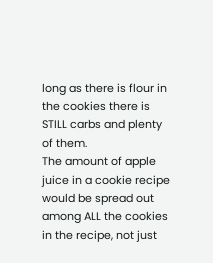long as there is flour in the cookies there is STILL carbs and plenty of them.
The amount of apple juice in a cookie recipe would be spread out among ALL the cookies in the recipe, not just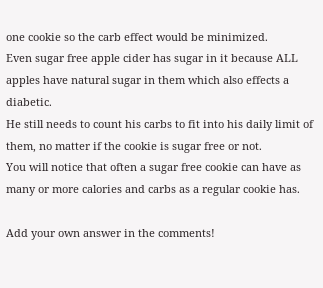one cookie so the carb effect would be minimized.
Even sugar free apple cider has sugar in it because ALL apples have natural sugar in them which also effects a diabetic.
He still needs to count his carbs to fit into his daily limit of them, no matter if the cookie is sugar free or not.
You will notice that often a sugar free cookie can have as many or more calories and carbs as a regular cookie has.

Add your own answer in the comments!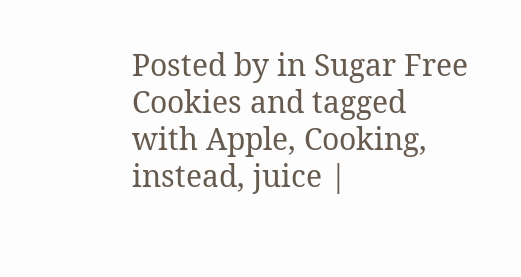Posted by in Sugar Free Cookies and tagged with Apple, Cooking, instead, juice |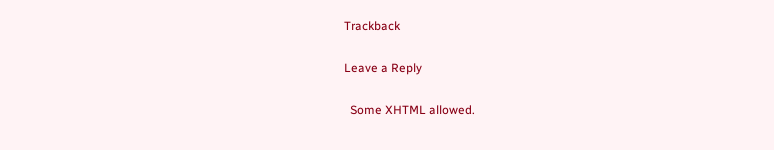Trackback

Leave a Reply

  Some XHTML allowed.